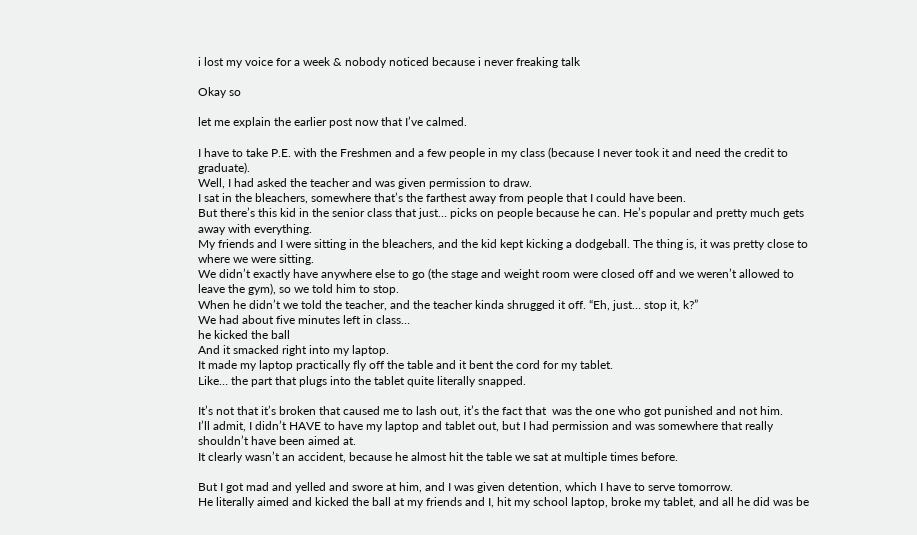i lost my voice for a week & nobody noticed because i never freaking talk

Okay so

let me explain the earlier post now that I’ve calmed.

I have to take P.E. with the Freshmen and a few people in my class (because I never took it and need the credit to graduate).
Well, I had asked the teacher and was given permission to draw.
I sat in the bleachers, somewhere that’s the farthest away from people that I could have been.
But there’s this kid in the senior class that just… picks on people because he can. He’s popular and pretty much gets away with everything.
My friends and I were sitting in the bleachers, and the kid kept kicking a dodgeball. The thing is, it was pretty close to where we were sitting.
We didn’t exactly have anywhere else to go (the stage and weight room were closed off and we weren’t allowed to leave the gym), so we told him to stop.
When he didn’t we told the teacher, and the teacher kinda shrugged it off. “Eh, just… stop it, k?”
We had about five minutes left in class…
he kicked the ball
And it smacked right into my laptop.
It made my laptop practically fly off the table and it bent the cord for my tablet.
Like… the part that plugs into the tablet quite literally snapped.

It’s not that it’s broken that caused me to lash out, it’s the fact that  was the one who got punished and not him.
I’ll admit, I didn’t HAVE to have my laptop and tablet out, but I had permission and was somewhere that really shouldn’t have been aimed at.
It clearly wasn’t an accident, because he almost hit the table we sat at multiple times before.

But I got mad and yelled and swore at him, and I was given detention, which I have to serve tomorrow.
He literally aimed and kicked the ball at my friends and I, hit my school laptop, broke my tablet, and all he did was be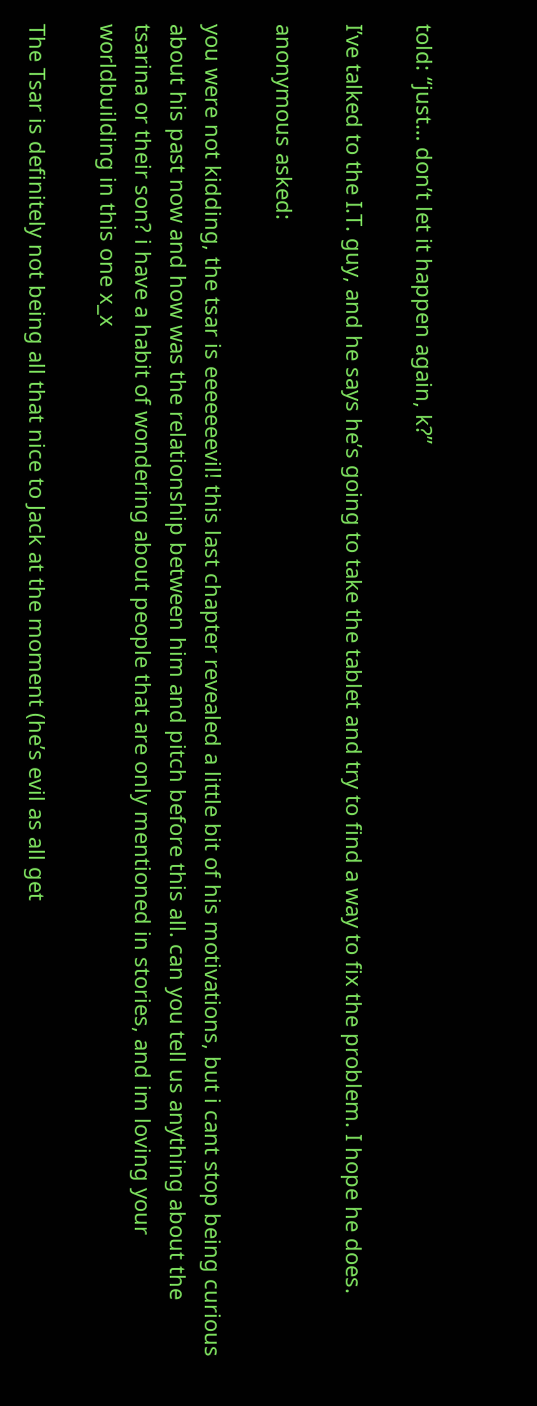told: “just… don’t let it happen again, k?”

I’ve talked to the I.T. guy, and he says he’s going to take the tablet and try to find a way to fix the problem. I hope he does.

anonymous asked:

you were not kidding, the tsar is eeeeeeevil! this last chapter revealed a little bit of his motivations, but i cant stop being curious about his past now and how was the relationship between him and pitch before this all. can you tell us anything about the tsarina or their son? i have a habit of wondering about people that are only mentioned in stories, and im loving your worldbuilding in this one x_x

The Tsar is definitely not being all that nice to Jack at the moment (he’s evil as all get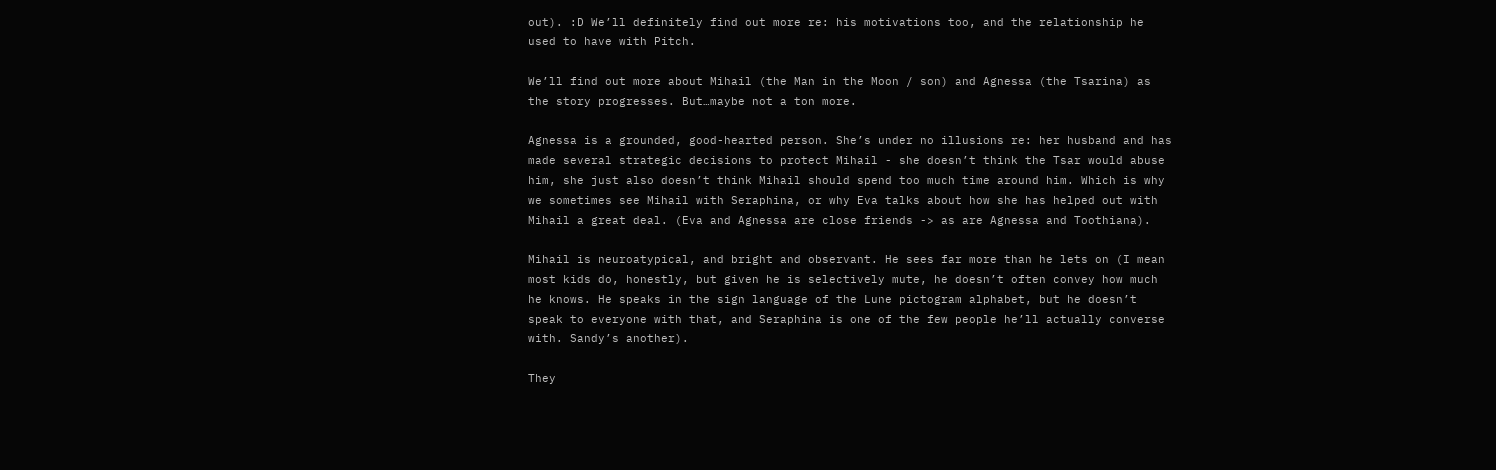out). :D We’ll definitely find out more re: his motivations too, and the relationship he used to have with Pitch.

We’ll find out more about Mihail (the Man in the Moon / son) and Agnessa (the Tsarina) as the story progresses. But…maybe not a ton more.

Agnessa is a grounded, good-hearted person. She’s under no illusions re: her husband and has made several strategic decisions to protect Mihail - she doesn’t think the Tsar would abuse him, she just also doesn’t think Mihail should spend too much time around him. Which is why we sometimes see Mihail with Seraphina, or why Eva talks about how she has helped out with Mihail a great deal. (Eva and Agnessa are close friends -> as are Agnessa and Toothiana).

Mihail is neuroatypical, and bright and observant. He sees far more than he lets on (I mean most kids do, honestly, but given he is selectively mute, he doesn’t often convey how much he knows. He speaks in the sign language of the Lune pictogram alphabet, but he doesn’t speak to everyone with that, and Seraphina is one of the few people he’ll actually converse with. Sandy’s another).

They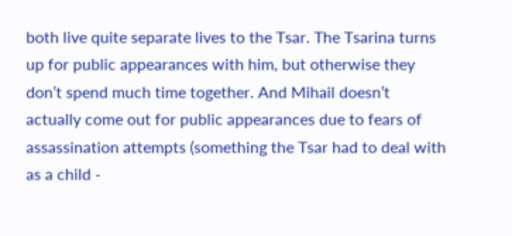both live quite separate lives to the Tsar. The Tsarina turns up for public appearances with him, but otherwise they don’t spend much time together. And Mihail doesn’t actually come out for public appearances due to fears of assassination attempts (something the Tsar had to deal with as a child -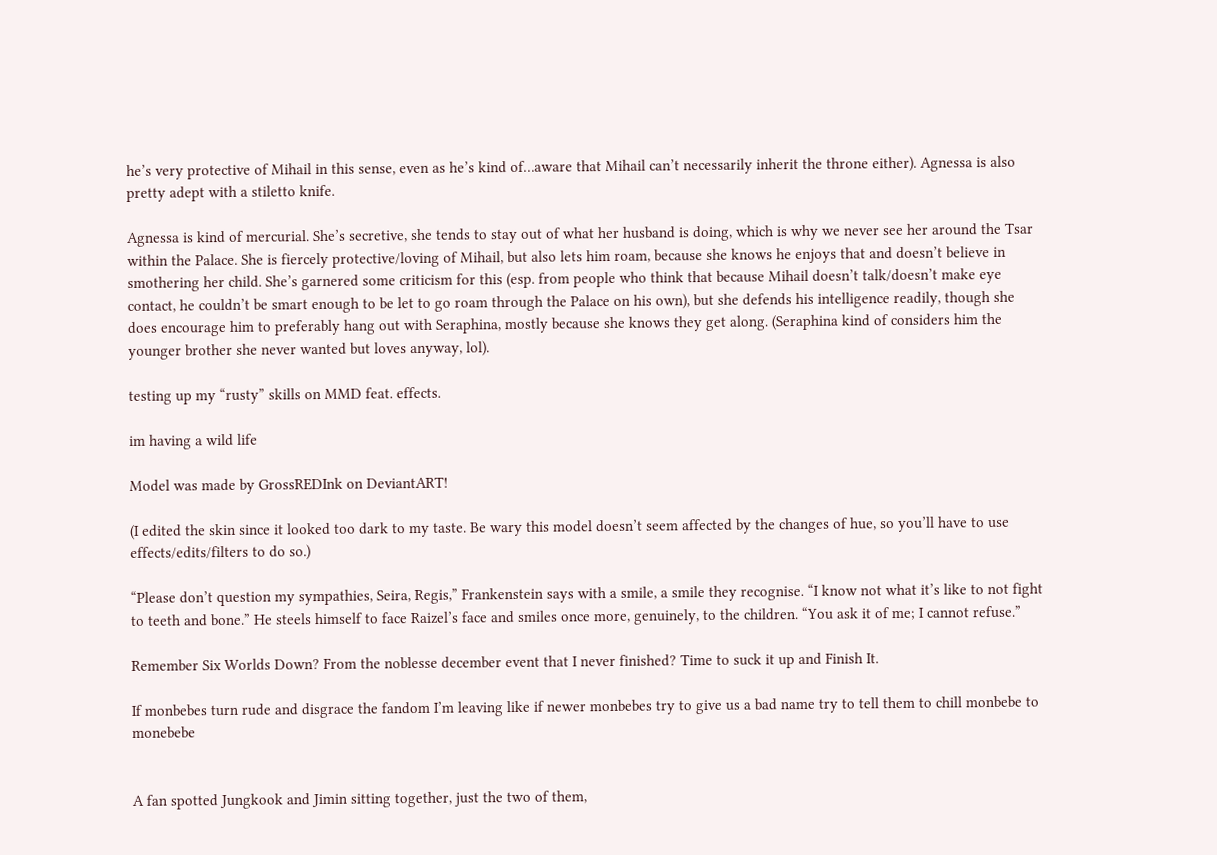he’s very protective of Mihail in this sense, even as he’s kind of…aware that Mihail can’t necessarily inherit the throne either). Agnessa is also pretty adept with a stiletto knife.

Agnessa is kind of mercurial. She’s secretive, she tends to stay out of what her husband is doing, which is why we never see her around the Tsar within the Palace. She is fiercely protective/loving of Mihail, but also lets him roam, because she knows he enjoys that and doesn’t believe in smothering her child. She’s garnered some criticism for this (esp. from people who think that because Mihail doesn’t talk/doesn’t make eye contact, he couldn’t be smart enough to be let to go roam through the Palace on his own), but she defends his intelligence readily, though she does encourage him to preferably hang out with Seraphina, mostly because she knows they get along. (Seraphina kind of considers him the younger brother she never wanted but loves anyway, lol).

testing up my “rusty” skills on MMD feat. effects.

im having a wild life

Model was made by GrossREDInk on DeviantART!

(I edited the skin since it looked too dark to my taste. Be wary this model doesn’t seem affected by the changes of hue, so you’ll have to use effects/edits/filters to do so.)

“Please don’t question my sympathies, Seira, Regis,” Frankenstein says with a smile, a smile they recognise. “I know not what it’s like to not fight to teeth and bone.” He steels himself to face Raizel’s face and smiles once more, genuinely, to the children. “You ask it of me; I cannot refuse.”

Remember Six Worlds Down? From the noblesse december event that I never finished? Time to suck it up and Finish It.

If monbebes turn rude and disgrace the fandom I’m leaving like if newer monbebes try to give us a bad name try to tell them to chill monbebe to monebebe


A fan spotted Jungkook and Jimin sitting together, just the two of them,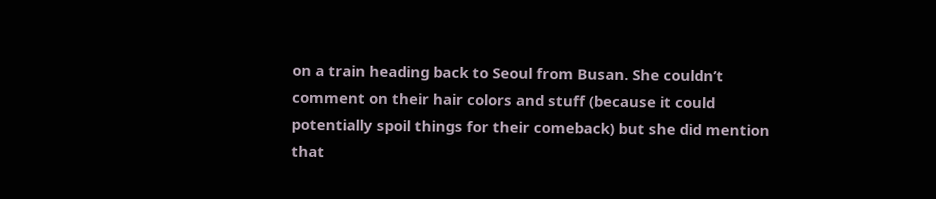on a train heading back to Seoul from Busan. She couldn’t comment on their hair colors and stuff (because it could potentially spoil things for their comeback) but she did mention that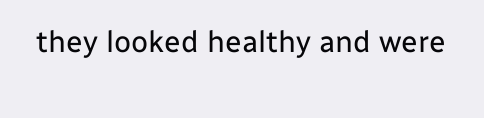they looked healthy and were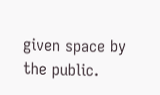given space by the public.